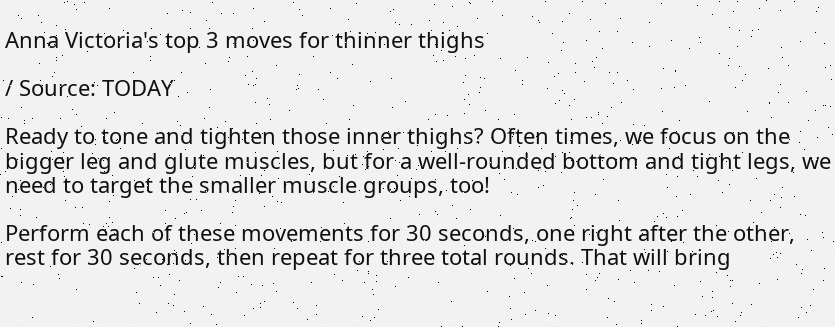Anna Victoria's top 3 moves for thinner thighs

/ Source: TODAY

Ready to tone and tighten those inner thighs? Often times, we focus on the bigger leg and glute muscles, but for a well-rounded bottom and tight legs, we need to target the smaller muscle groups, too!

Perform each of these movements for 30 seconds, one right after the other, rest for 30 seconds, then repeat for three total rounds. That will bring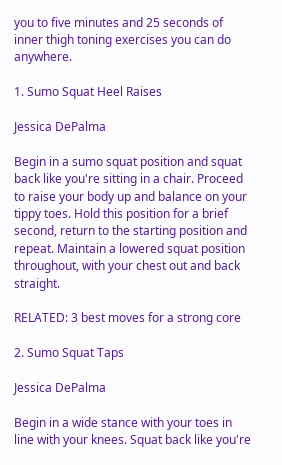you to five minutes and 25 seconds of inner thigh toning exercises you can do anywhere.

1. Sumo Squat Heel Raises

Jessica DePalma

Begin in a sumo squat position and squat back like you're sitting in a chair. Proceed to raise your body up and balance on your tippy toes. Hold this position for a brief second, return to the starting position and repeat. Maintain a lowered squat position throughout, with your chest out and back straight.

RELATED: 3 best moves for a strong core

2. Sumo Squat Taps

Jessica DePalma

Begin in a wide stance with your toes in line with your knees. Squat back like you're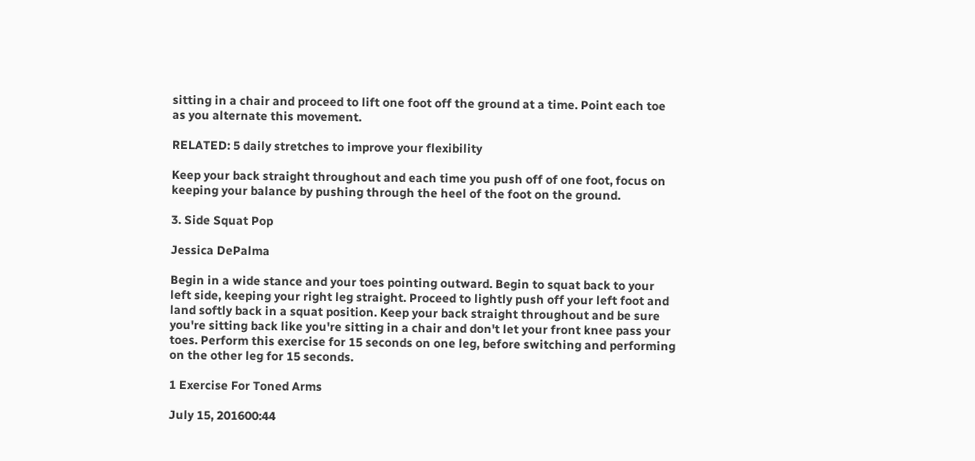sitting in a chair and proceed to lift one foot off the ground at a time. Point each toe as you alternate this movement.

RELATED: 5 daily stretches to improve your flexibility

Keep your back straight throughout and each time you push off of one foot, focus on keeping your balance by pushing through the heel of the foot on the ground.

3. Side Squat Pop

Jessica DePalma

Begin in a wide stance and your toes pointing outward. Begin to squat back to your left side, keeping your right leg straight. Proceed to lightly push off your left foot and land softly back in a squat position. Keep your back straight throughout and be sure you're sitting back like you're sitting in a chair and don't let your front knee pass your toes. Perform this exercise for 15 seconds on one leg, before switching and performing on the other leg for 15 seconds.

1 Exercise For Toned Arms

July 15, 201600:44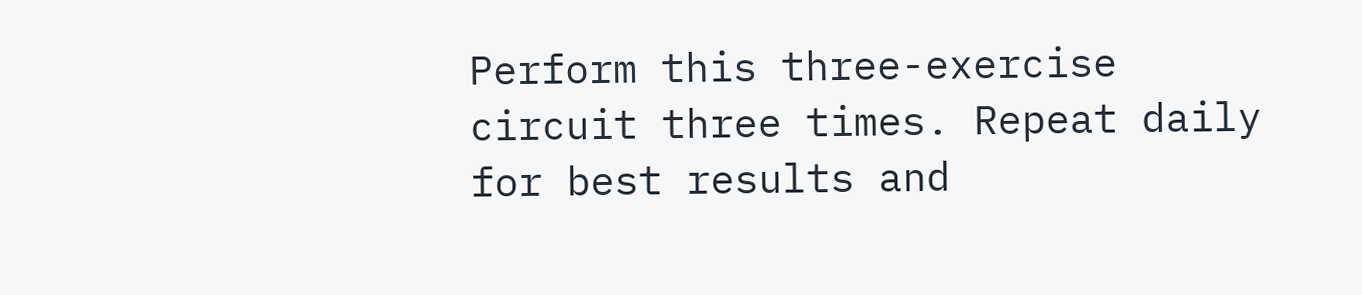Perform this three-exercise circuit three times. Repeat daily for best results and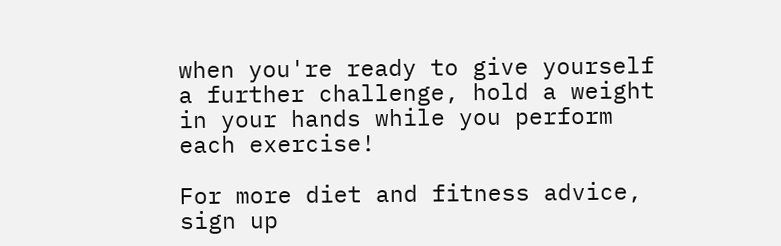when you're ready to give yourself a further challenge, hold a weight in your hands while you perform each exercise!

For more diet and fitness advice, sign up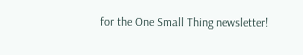for the One Small Thing newsletter!